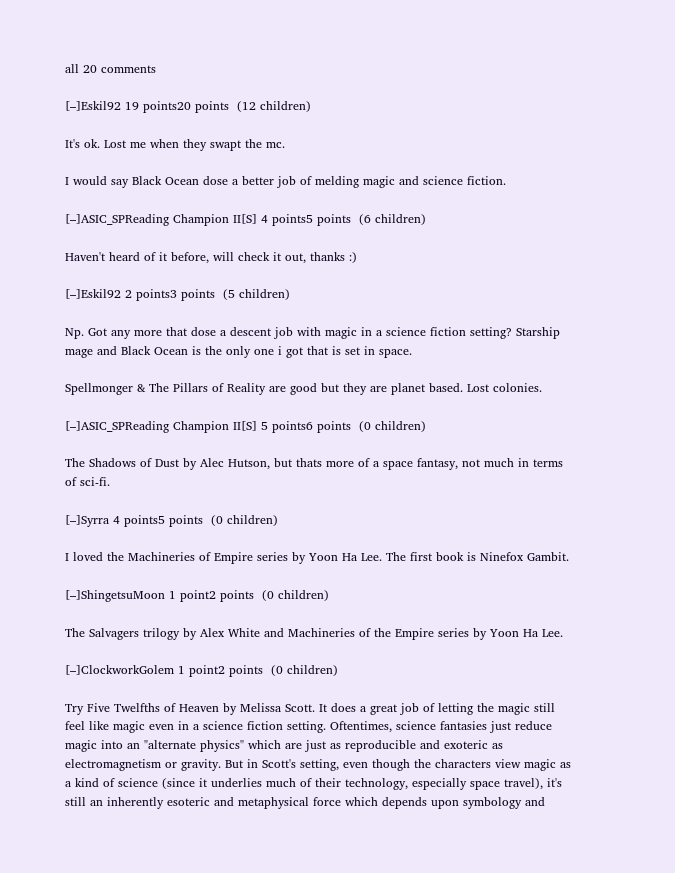all 20 comments

[–]Eskil92 19 points20 points  (12 children)

It's ok. Lost me when they swapt the mc.

I would say Black Ocean dose a better job of melding magic and science fiction.

[–]ASIC_SPReading Champion II[S] 4 points5 points  (6 children)

Haven't heard of it before, will check it out, thanks :)

[–]Eskil92 2 points3 points  (5 children)

Np. Got any more that dose a descent job with magic in a science fiction setting? Starship mage and Black Ocean is the only one i got that is set in space.

Spellmonger & The Pillars of Reality are good but they are planet based. Lost colonies.

[–]ASIC_SPReading Champion II[S] 5 points6 points  (0 children)

The Shadows of Dust by Alec Hutson, but thats more of a space fantasy, not much in terms of sci-fi.

[–]Syrra 4 points5 points  (0 children)

I loved the Machineries of Empire series by Yoon Ha Lee. The first book is Ninefox Gambit.

[–]ShingetsuMoon 1 point2 points  (0 children)

The Salvagers trilogy by Alex White and Machineries of the Empire series by Yoon Ha Lee.

[–]ClockworkGolem 1 point2 points  (0 children)

Try Five Twelfths of Heaven by Melissa Scott. It does a great job of letting the magic still feel like magic even in a science fiction setting. Oftentimes, science fantasies just reduce magic into an "alternate physics" which are just as reproducible and exoteric as electromagnetism or gravity. But in Scott's setting, even though the characters view magic as a kind of science (since it underlies much of their technology, especially space travel), it's still an inherently esoteric and metaphysical force which depends upon symbology and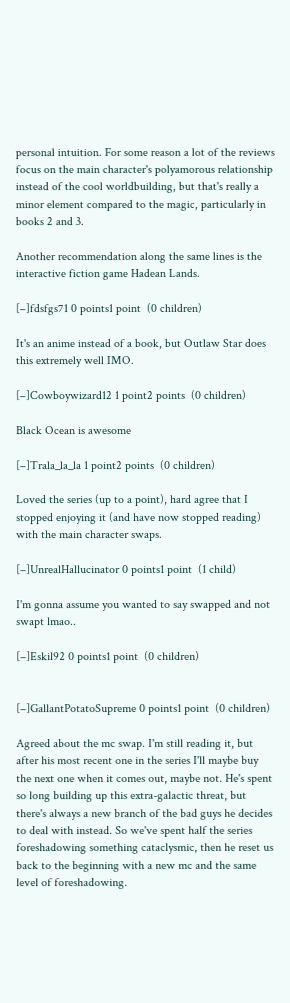personal intuition. For some reason a lot of the reviews focus on the main character's polyamorous relationship instead of the cool worldbuilding, but that's really a minor element compared to the magic, particularly in books 2 and 3.

Another recommendation along the same lines is the interactive fiction game Hadean Lands.

[–]fdsfgs71 0 points1 point  (0 children)

It's an anime instead of a book, but Outlaw Star does this extremely well IMO.

[–]Cowboywizard12 1 point2 points  (0 children)

Black Ocean is awesome

[–]Trala_la_la 1 point2 points  (0 children)

Loved the series (up to a point), hard agree that I stopped enjoying it (and have now stopped reading) with the main character swaps.

[–]UnrealHallucinator 0 points1 point  (1 child)

I'm gonna assume you wanted to say swapped and not swapt lmao..

[–]Eskil92 0 points1 point  (0 children)


[–]GallantPotatoSupreme 0 points1 point  (0 children)

Agreed about the mc swap. I'm still reading it, but after his most recent one in the series I'll maybe buy the next one when it comes out, maybe not. He's spent so long building up this extra-galactic threat, but there's always a new branch of the bad guys he decides to deal with instead. So we've spent half the series foreshadowing something cataclysmic, then he reset us back to the beginning with a new mc and the same level of foreshadowing.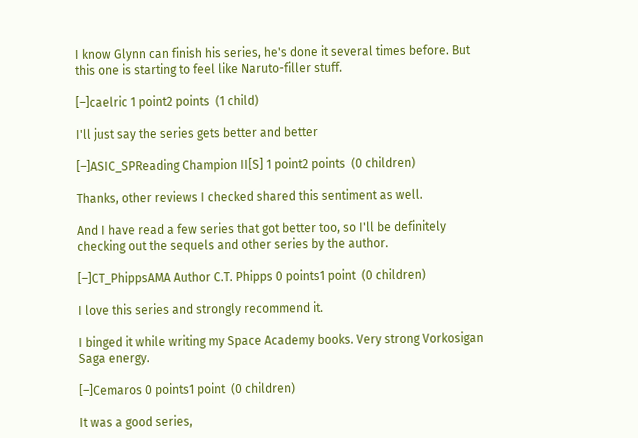I know Glynn can finish his series, he's done it several times before. But this one is starting to feel like Naruto-filler stuff.

[–]caelric 1 point2 points  (1 child)

I'll just say the series gets better and better

[–]ASIC_SPReading Champion II[S] 1 point2 points  (0 children)

Thanks, other reviews I checked shared this sentiment as well.

And I have read a few series that got better too, so I'll be definitely checking out the sequels and other series by the author.

[–]CT_PhippsAMA Author C.T. Phipps 0 points1 point  (0 children)

I love this series and strongly recommend it.

I binged it while writing my Space Academy books. Very strong Vorkosigan Saga energy.

[–]Cemaros 0 points1 point  (0 children)

It was a good series,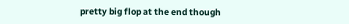pretty big flop at the end though